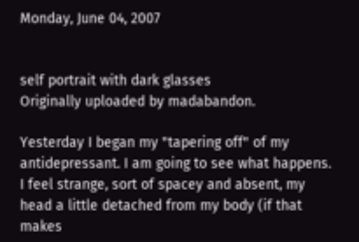Monday, June 04, 2007


self portrait with dark glasses
Originally uploaded by madabandon.

Yesterday I began my "tapering off" of my antidepressant. I am going to see what happens. I feel strange, sort of spacey and absent, my head a little detached from my body (if that makes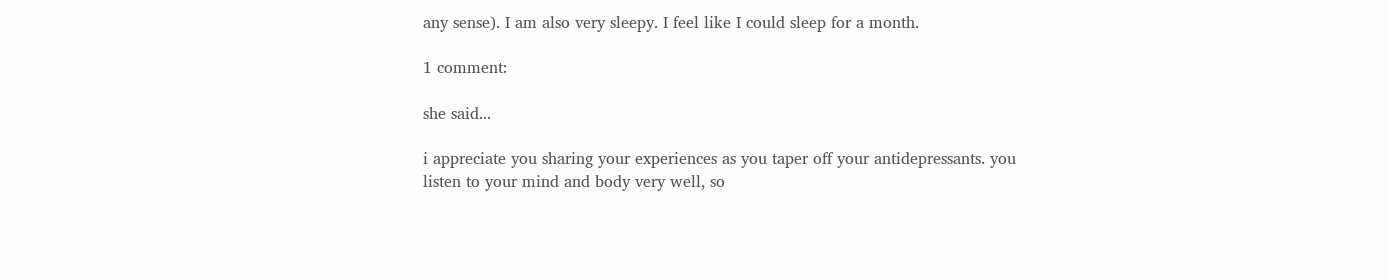any sense). I am also very sleepy. I feel like I could sleep for a month.

1 comment:

she said...

i appreciate you sharing your experiences as you taper off your antidepressants. you listen to your mind and body very well, so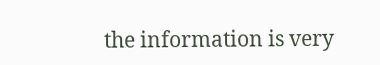the information is very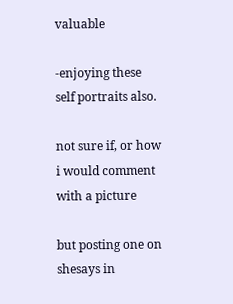valuable

-enjoying these self portraits also.

not sure if, or how i would comment with a picture

but posting one on shesays in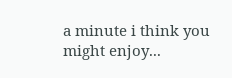a minute i think you might enjoy...